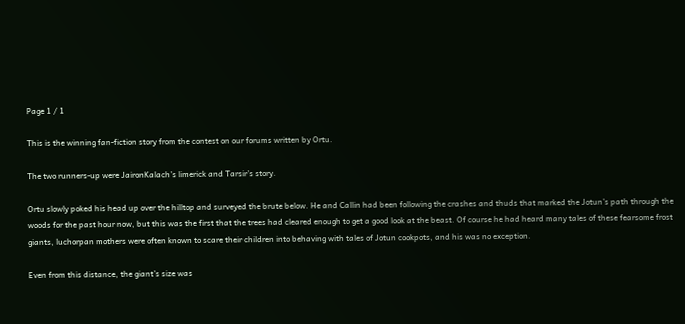Page 1 / 1

This is the winning fan-fiction story from the contest on our forums written by Ortu.

The two runners-up were JaironKalach’s limerick and Tarsir’s story.

Ortu slowly poked his head up over the hilltop and surveyed the brute below. He and Callin had been following the crashes and thuds that marked the Jotun’s path through the woods for the past hour now, but this was the first that the trees had cleared enough to get a good look at the beast. Of course he had heard many tales of these fearsome frost giants, luchorpan mothers were often known to scare their children into behaving with tales of Jotun cookpots, and his was no exception.

Even from this distance, the giant’s size was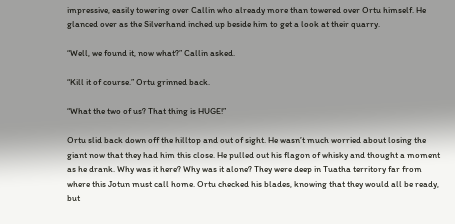impressive, easily towering over Callin who already more than towered over Ortu himself. He glanced over as the Silverhand inched up beside him to get a look at their quarry.

“Well, we found it, now what?” Callin asked.

“Kill it of course.” Ortu grinned back.

“What the two of us? That thing is HUGE!”

Ortu slid back down off the hilltop and out of sight. He wasn’t much worried about losing the giant now that they had him this close. He pulled out his flagon of whisky and thought a moment as he drank. Why was it here? Why was it alone? They were deep in Tuatha territory far from where this Jotun must call home. Ortu checked his blades, knowing that they would all be ready, but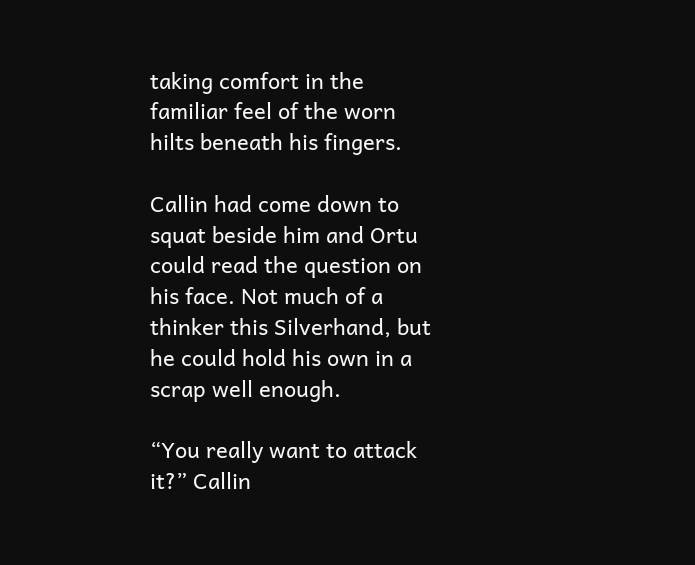taking comfort in the familiar feel of the worn hilts beneath his fingers.

Callin had come down to squat beside him and Ortu could read the question on his face. Not much of a thinker this Silverhand, but he could hold his own in a scrap well enough.

“You really want to attack it?” Callin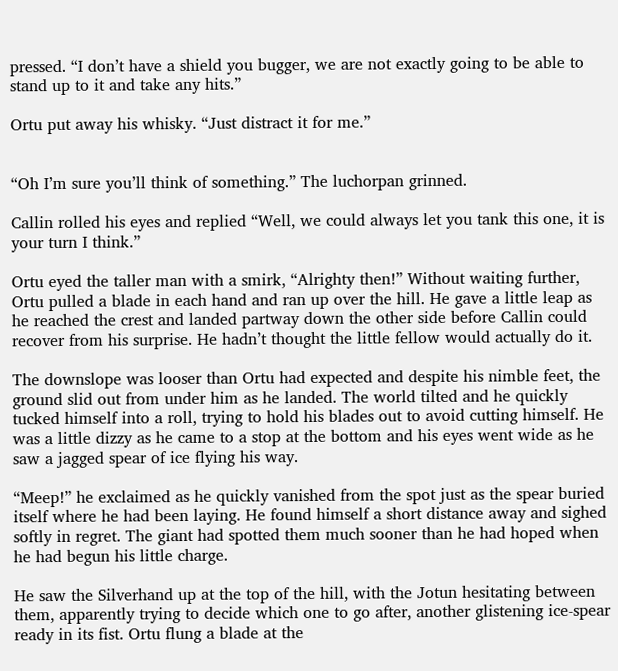pressed. “I don’t have a shield you bugger, we are not exactly going to be able to stand up to it and take any hits.”

Ortu put away his whisky. “Just distract it for me.”


“Oh I’m sure you’ll think of something.” The luchorpan grinned.

Callin rolled his eyes and replied “Well, we could always let you tank this one, it is your turn I think.”

Ortu eyed the taller man with a smirk, “Alrighty then!” Without waiting further, Ortu pulled a blade in each hand and ran up over the hill. He gave a little leap as he reached the crest and landed partway down the other side before Callin could recover from his surprise. He hadn’t thought the little fellow would actually do it.

The downslope was looser than Ortu had expected and despite his nimble feet, the ground slid out from under him as he landed. The world tilted and he quickly tucked himself into a roll, trying to hold his blades out to avoid cutting himself. He was a little dizzy as he came to a stop at the bottom and his eyes went wide as he saw a jagged spear of ice flying his way.

“Meep!” he exclaimed as he quickly vanished from the spot just as the spear buried itself where he had been laying. He found himself a short distance away and sighed softly in regret. The giant had spotted them much sooner than he had hoped when he had begun his little charge.

He saw the Silverhand up at the top of the hill, with the Jotun hesitating between them, apparently trying to decide which one to go after, another glistening ice-spear ready in its fist. Ortu flung a blade at the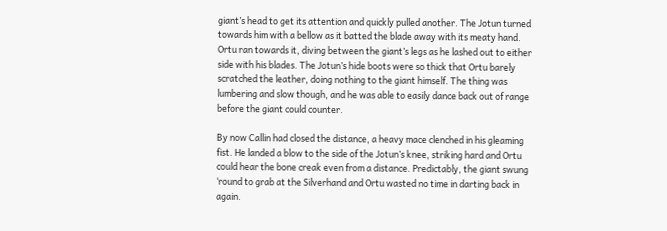giant’s head to get its attention and quickly pulled another. The Jotun turned towards him with a bellow as it batted the blade away with its meaty hand. Ortu ran towards it, diving between the giant’s legs as he lashed out to either side with his blades. The Jotun’s hide boots were so thick that Ortu barely scratched the leather, doing nothing to the giant himself. The thing was lumbering and slow though, and he was able to easily dance back out of range before the giant could counter.

By now Callin had closed the distance, a heavy mace clenched in his gleaming fist. He landed a blow to the side of the Jotun’s knee, striking hard and Ortu could hear the bone creak even from a distance. Predictably, the giant swung ‘round to grab at the Silverhand and Ortu wasted no time in darting back in again.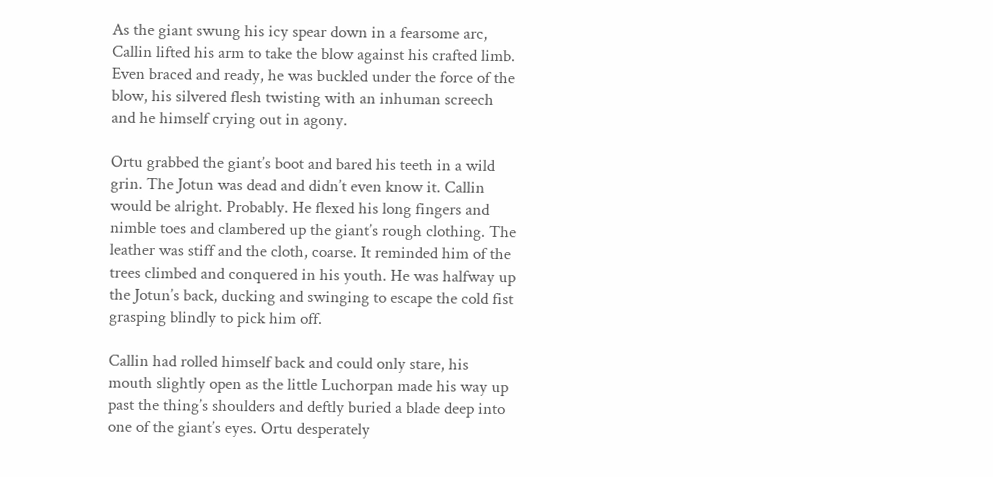As the giant swung his icy spear down in a fearsome arc, Callin lifted his arm to take the blow against his crafted limb. Even braced and ready, he was buckled under the force of the blow, his silvered flesh twisting with an inhuman screech and he himself crying out in agony.

Ortu grabbed the giant’s boot and bared his teeth in a wild grin. The Jotun was dead and didn’t even know it. Callin would be alright. Probably. He flexed his long fingers and nimble toes and clambered up the giant’s rough clothing. The leather was stiff and the cloth, coarse. It reminded him of the trees climbed and conquered in his youth. He was halfway up the Jotun’s back, ducking and swinging to escape the cold fist grasping blindly to pick him off.

Callin had rolled himself back and could only stare, his mouth slightly open as the little Luchorpan made his way up past the thing’s shoulders and deftly buried a blade deep into one of the giant’s eyes. Ortu desperately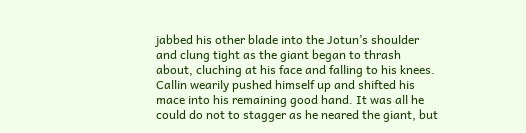jabbed his other blade into the Jotun’s shoulder and clung tight as the giant began to thrash about, cluching at his face and falling to his knees. Callin wearily pushed himself up and shifted his mace into his remaining good hand. It was all he could do not to stagger as he neared the giant, but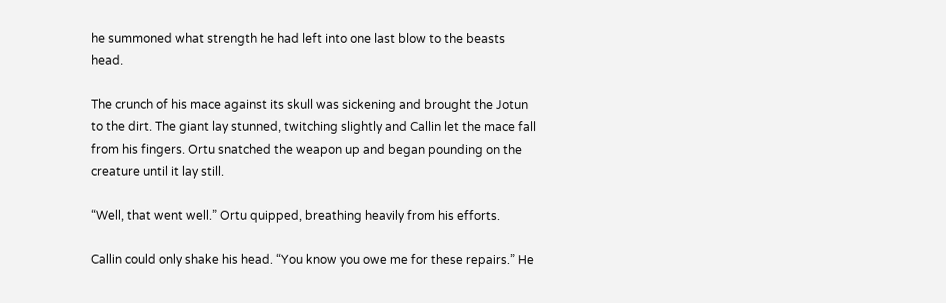he summoned what strength he had left into one last blow to the beasts head.

The crunch of his mace against its skull was sickening and brought the Jotun to the dirt. The giant lay stunned, twitching slightly and Callin let the mace fall from his fingers. Ortu snatched the weapon up and began pounding on the creature until it lay still.

“Well, that went well.” Ortu quipped, breathing heavily from his efforts.

Callin could only shake his head. “You know you owe me for these repairs.” He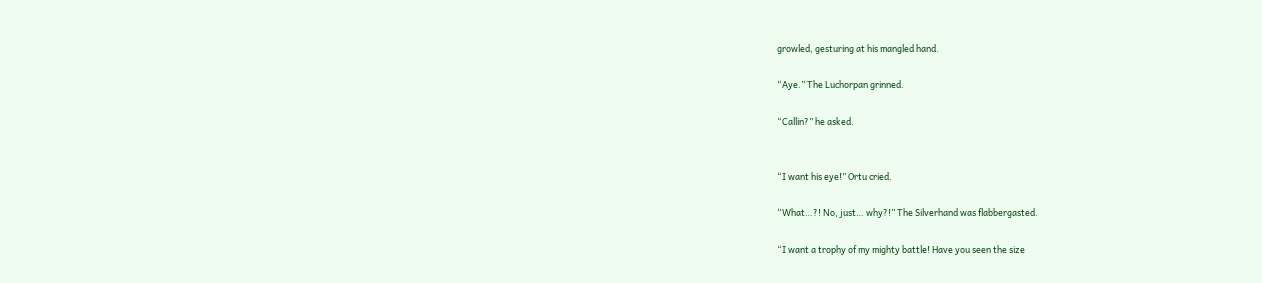growled, gesturing at his mangled hand.

“Aye.” The Luchorpan grinned.

“Callin?” he asked.


“I want his eye!” Ortu cried.

“What…?! No, just… why?!” The Silverhand was flabbergasted.

“I want a trophy of my mighty battle! Have you seen the size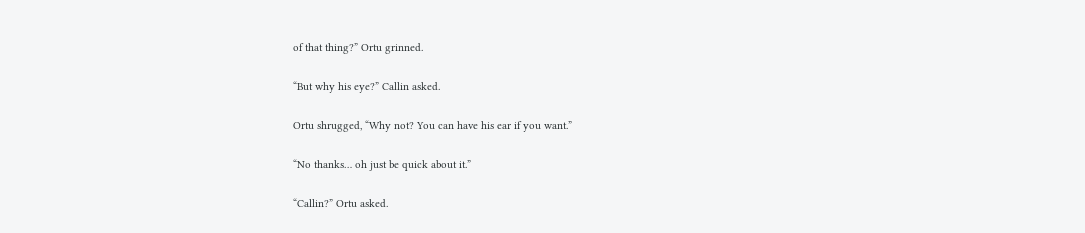of that thing?” Ortu grinned.

“But why his eye?” Callin asked.

Ortu shrugged, “Why not? You can have his ear if you want.”

“No thanks… oh just be quick about it.”

“Callin?” Ortu asked.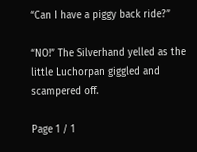“Can I have a piggy back ride?”

“NO!” The Silverhand yelled as the little Luchorpan giggled and scampered off.

Page 1 / 1